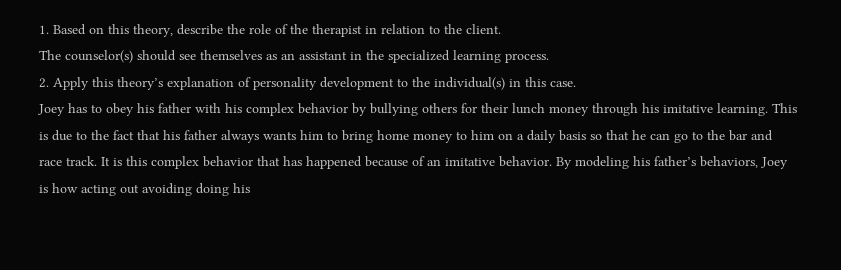1. Based on this theory, describe the role of the therapist in relation to the client.
The counselor(s) should see themselves as an assistant in the specialized learning process.
2. Apply this theory’s explanation of personality development to the individual(s) in this case.
Joey has to obey his father with his complex behavior by bullying others for their lunch money through his imitative learning. This is due to the fact that his father always wants him to bring home money to him on a daily basis so that he can go to the bar and race track. It is this complex behavior that has happened because of an imitative behavior. By modeling his father’s behaviors, Joey is how acting out avoiding doing his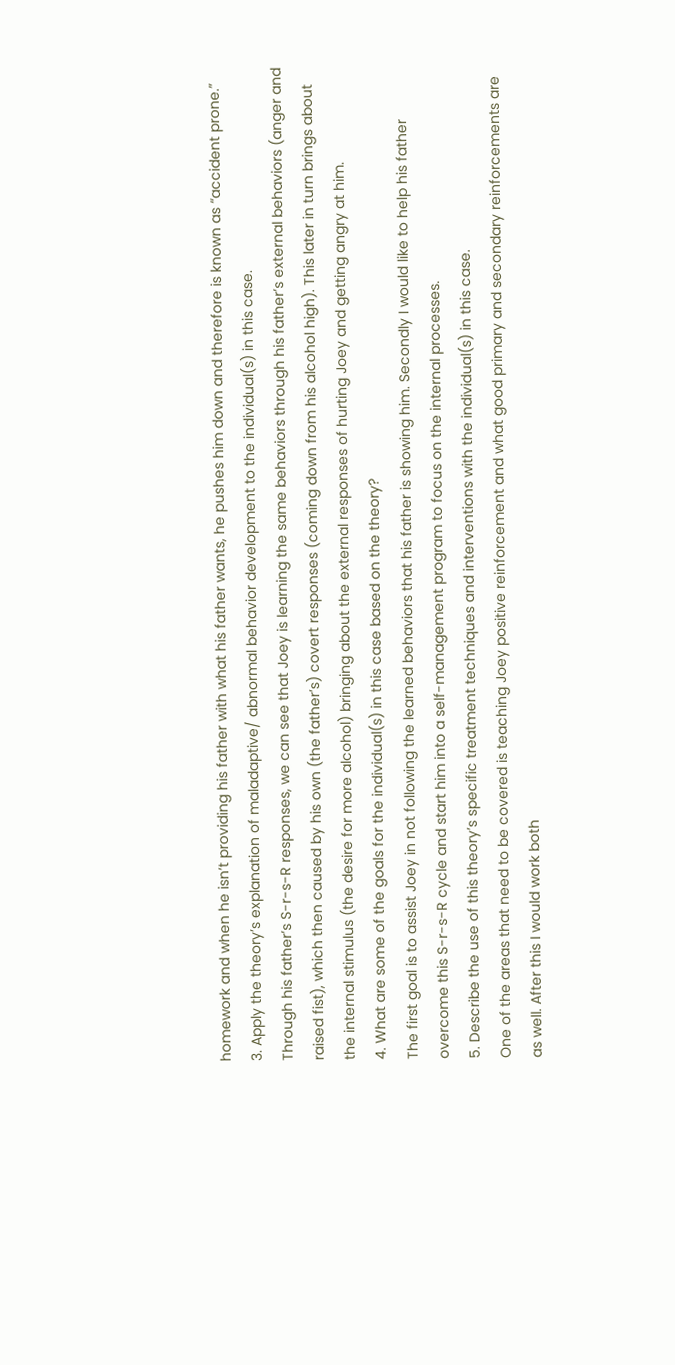homework and when he isn’t providing his father with what his father wants, he pushes him down and therefore is known as “accident prone.”
3. Apply the theory’s explanation of maladaptive/ abnormal behavior development to the individual(s) in this case.
Through his father’s S-r-s-R responses, we can see that Joey is learning the same behaviors through his father’s external behaviors (anger and raised fist), which then caused by his own (the father’s) covert responses (coming down from his alcohol high). This later in turn brings about the internal stimulus (the desire for more alcohol) bringing about the external responses of hurting Joey and getting angry at him.
4. What are some of the goals for the individual(s) in this case based on the theory?
The first goal is to assist Joey in not following the learned behaviors that his father is showing him. Secondly I would like to help his father overcome this S-r-s-R cycle and start him into a self-management program to focus on the internal processes.
5. Describe the use of this theory’s specific treatment techniques and interventions with the individual(s) in this case.
One of the areas that need to be covered is teaching Joey positive reinforcement and what good primary and secondary reinforcements are as well. After this I would work both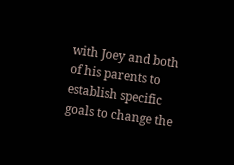with Joey and both of his parents to establish specific goals to change the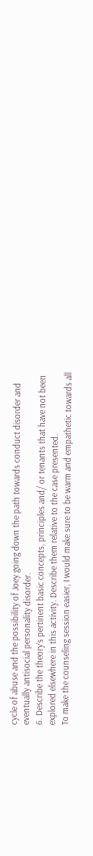cycle of abuse and the possibility of Joey going down the path towards conduct disorder and eventually antisocial personality disorder.
6. Describe the theory’s pertinent basic concepts, principles and/ or tenants that have not been explored elsewhere in this activity. Describe them relative to the case presented.
To make the counseling session easier, I would make sure to be warm and empathetic towards all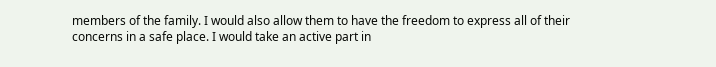members of the family. I would also allow them to have the freedom to express all of their concerns in a safe place. I would take an active part in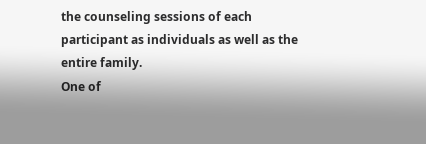the counseling sessions of each participant as individuals as well as the entire family.
One of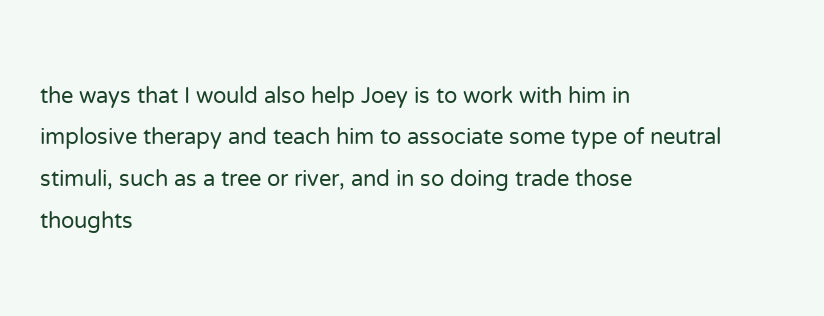the ways that I would also help Joey is to work with him in implosive therapy and teach him to associate some type of neutral stimuli, such as a tree or river, and in so doing trade those thoughts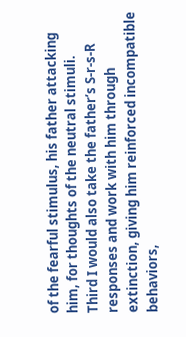of the fearful stimulus, his father attacking him, for thoughts of the neutral stimuli.
Third I would also take the father’s S-r-s-R responses and work with him through extinction, giving him reinforced incompatible behaviors,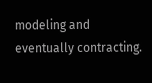modeling and eventually contracting.